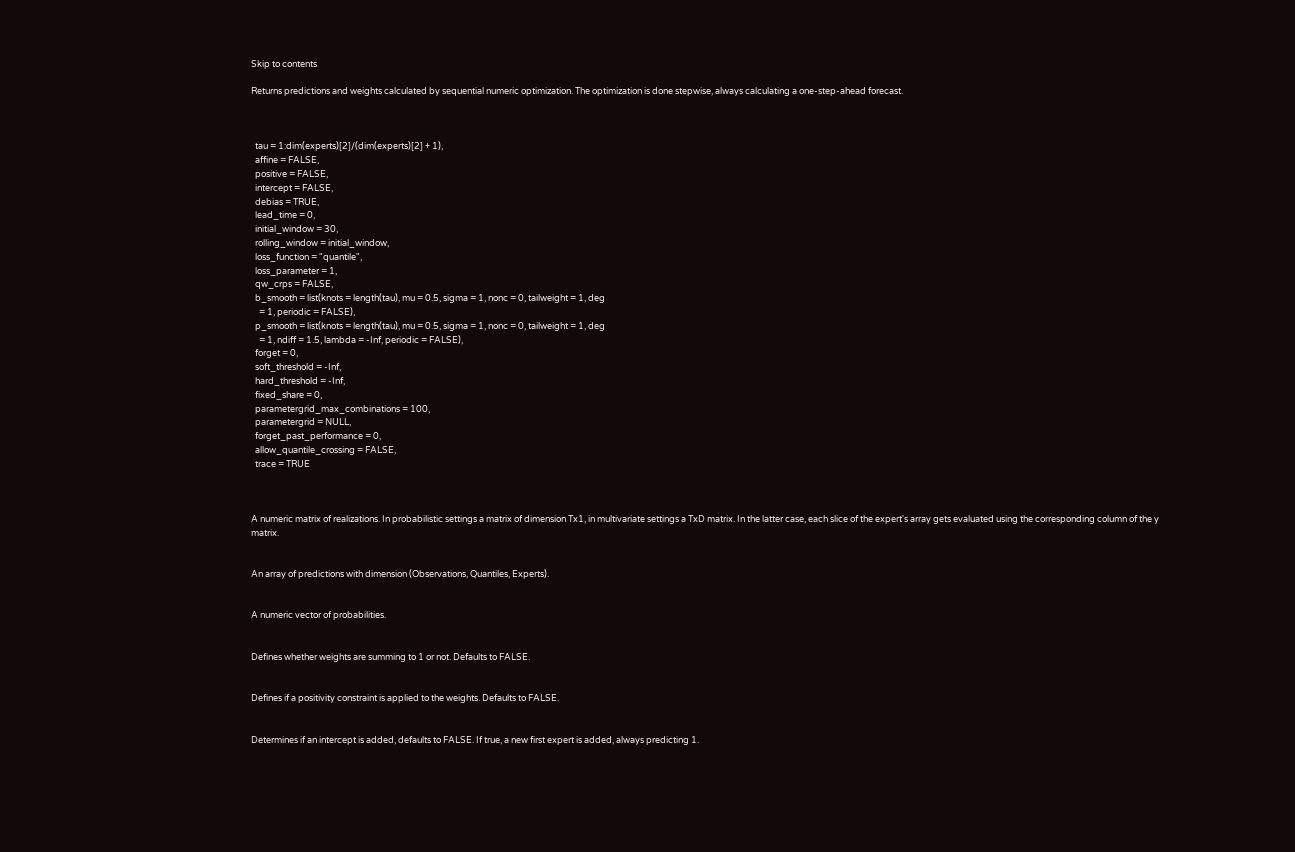Skip to contents

Returns predictions and weights calculated by sequential numeric optimization. The optimization is done stepwise, always calculating a one-step-ahead forecast.



  tau = 1:dim(experts)[2]/(dim(experts)[2] + 1),
  affine = FALSE,
  positive = FALSE,
  intercept = FALSE,
  debias = TRUE,
  lead_time = 0,
  initial_window = 30,
  rolling_window = initial_window,
  loss_function = "quantile",
  loss_parameter = 1,
  qw_crps = FALSE,
  b_smooth = list(knots = length(tau), mu = 0.5, sigma = 1, nonc = 0, tailweight = 1, deg
    = 1, periodic = FALSE),
  p_smooth = list(knots = length(tau), mu = 0.5, sigma = 1, nonc = 0, tailweight = 1, deg
    = 1, ndiff = 1.5, lambda = -Inf, periodic = FALSE),
  forget = 0,
  soft_threshold = -Inf,
  hard_threshold = -Inf,
  fixed_share = 0,
  parametergrid_max_combinations = 100,
  parametergrid = NULL,
  forget_past_performance = 0,
  allow_quantile_crossing = FALSE,
  trace = TRUE



A numeric matrix of realizations. In probabilistic settings a matrix of dimension Tx1, in multivariate settings a TxD matrix. In the latter case, each slice of the expert's array gets evaluated using the corresponding column of the y matrix.


An array of predictions with dimension (Observations, Quantiles, Experts).


A numeric vector of probabilities.


Defines whether weights are summing to 1 or not. Defaults to FALSE.


Defines if a positivity constraint is applied to the weights. Defaults to FALSE.


Determines if an intercept is added, defaults to FALSE. If true, a new first expert is added, always predicting 1.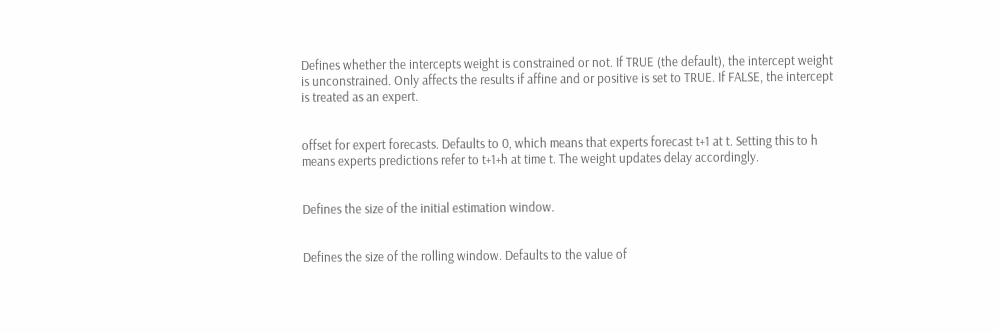Defines whether the intercepts weight is constrained or not. If TRUE (the default), the intercept weight is unconstrained. Only affects the results if affine and or positive is set to TRUE. If FALSE, the intercept is treated as an expert.


offset for expert forecasts. Defaults to 0, which means that experts forecast t+1 at t. Setting this to h means experts predictions refer to t+1+h at time t. The weight updates delay accordingly.


Defines the size of the initial estimation window.


Defines the size of the rolling window. Defaults to the value of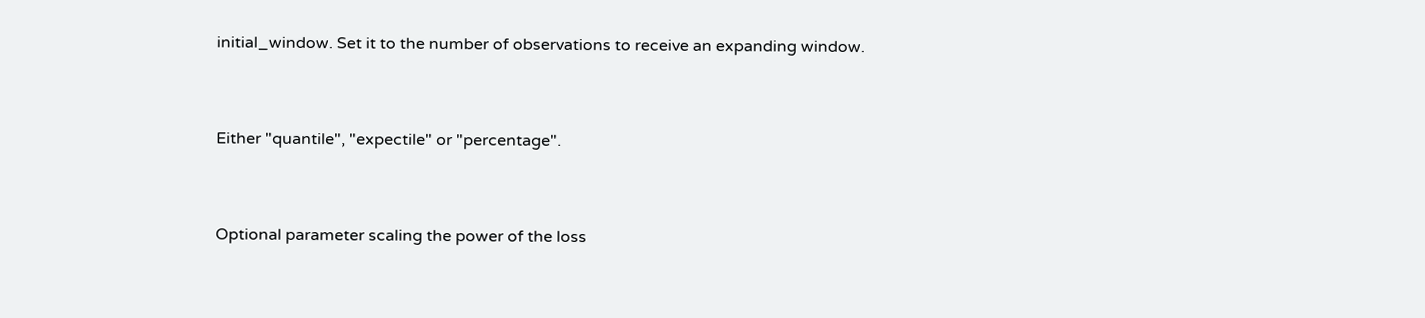initial_window. Set it to the number of observations to receive an expanding window.


Either "quantile", "expectile" or "percentage".


Optional parameter scaling the power of the loss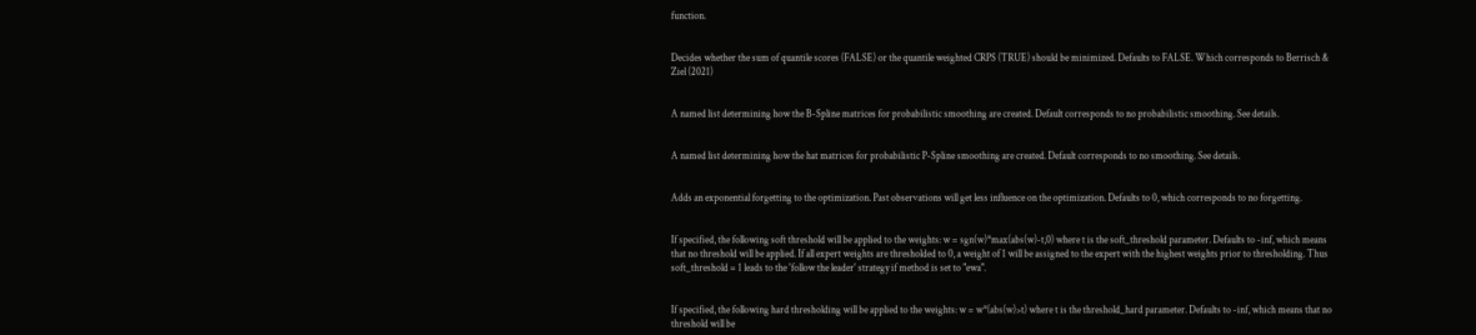function.


Decides whether the sum of quantile scores (FALSE) or the quantile weighted CRPS (TRUE) should be minimized. Defaults to FALSE. Which corresponds to Berrisch & Ziel (2021)


A named list determining how the B-Spline matrices for probabilistic smoothing are created. Default corresponds to no probabilistic smoothing. See details.


A named list determining how the hat matrices for probabilistic P-Spline smoothing are created. Default corresponds to no smoothing. See details.


Adds an exponential forgetting to the optimization. Past observations will get less influence on the optimization. Defaults to 0, which corresponds to no forgetting.


If specified, the following soft threshold will be applied to the weights: w = sgn(w)*max(abs(w)-t,0) where t is the soft_threshold parameter. Defaults to -inf, which means that no threshold will be applied. If all expert weights are thresholded to 0, a weight of 1 will be assigned to the expert with the highest weights prior to thresholding. Thus soft_threshold = 1 leads to the 'follow the leader' strategy if method is set to "ewa".


If specified, the following hard thresholding will be applied to the weights: w = w*(abs(w)>t) where t is the threshold_hard parameter. Defaults to -inf, which means that no threshold will be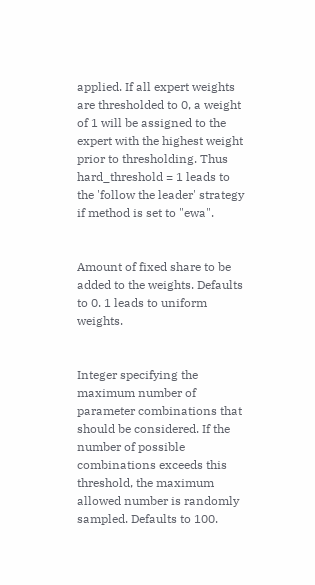applied. If all expert weights are thresholded to 0, a weight of 1 will be assigned to the expert with the highest weight prior to thresholding. Thus hard_threshold = 1 leads to the 'follow the leader' strategy if method is set to "ewa".


Amount of fixed share to be added to the weights. Defaults to 0. 1 leads to uniform weights.


Integer specifying the maximum number of parameter combinations that should be considered. If the number of possible combinations exceeds this threshold, the maximum allowed number is randomly sampled. Defaults to 100.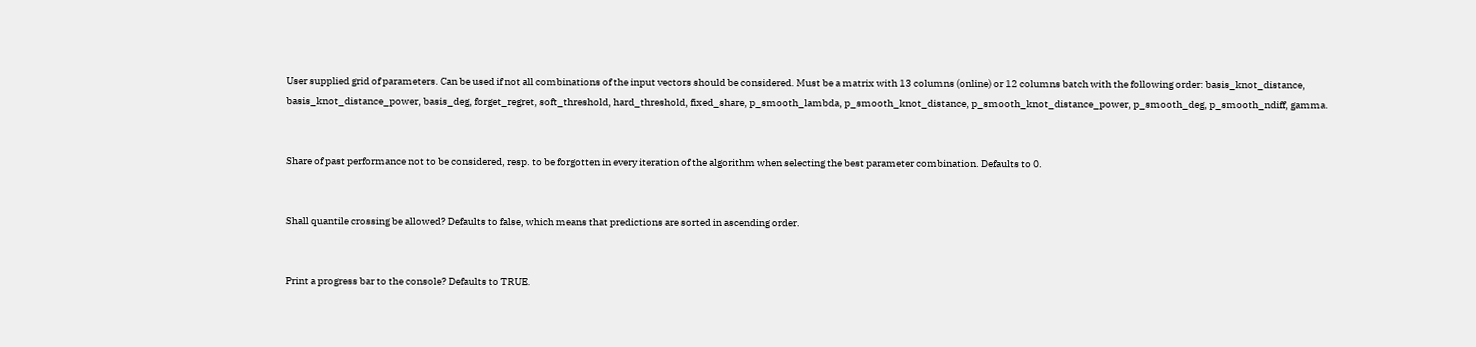User supplied grid of parameters. Can be used if not all combinations of the input vectors should be considered. Must be a matrix with 13 columns (online) or 12 columns batch with the following order: basis_knot_distance, basis_knot_distance_power, basis_deg, forget_regret, soft_threshold, hard_threshold, fixed_share, p_smooth_lambda, p_smooth_knot_distance, p_smooth_knot_distance_power, p_smooth_deg, p_smooth_ndiff, gamma.


Share of past performance not to be considered, resp. to be forgotten in every iteration of the algorithm when selecting the best parameter combination. Defaults to 0.


Shall quantile crossing be allowed? Defaults to false, which means that predictions are sorted in ascending order.


Print a progress bar to the console? Defaults to TRUE.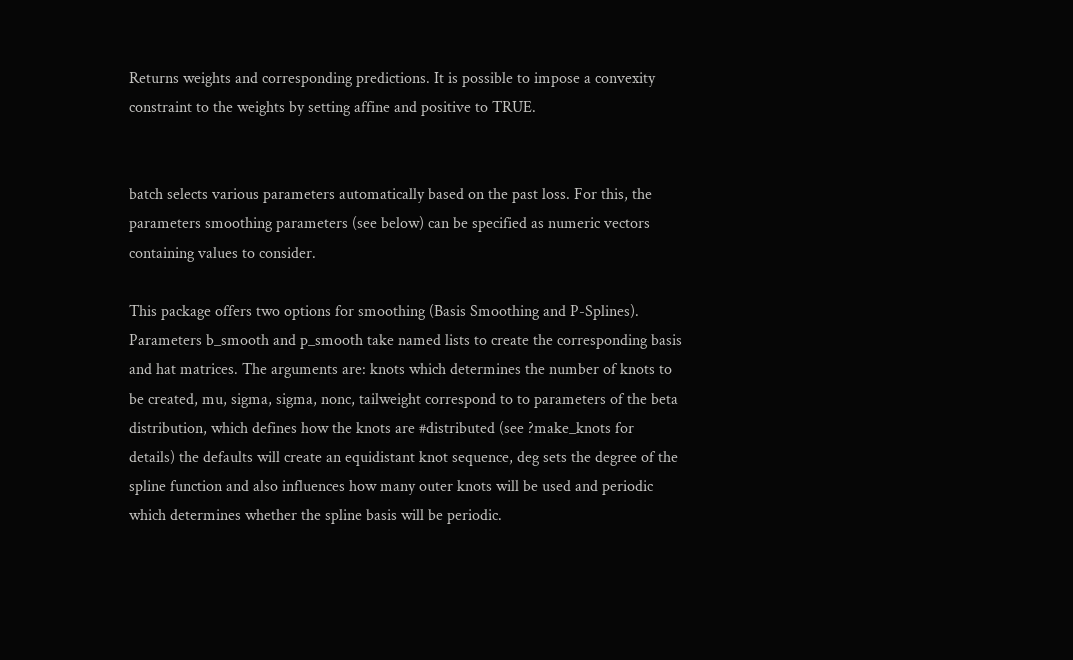Returns weights and corresponding predictions. It is possible to impose a convexity constraint to the weights by setting affine and positive to TRUE.


batch selects various parameters automatically based on the past loss. For this, the parameters smoothing parameters (see below) can be specified as numeric vectors containing values to consider.

This package offers two options for smoothing (Basis Smoothing and P-Splines). Parameters b_smooth and p_smooth take named lists to create the corresponding basis and hat matrices. The arguments are: knots which determines the number of knots to be created, mu, sigma, sigma, nonc, tailweight correspond to to parameters of the beta distribution, which defines how the knots are #distributed (see ?make_knots for details) the defaults will create an equidistant knot sequence, deg sets the degree of the spline function and also influences how many outer knots will be used and periodic which determines whether the spline basis will be periodic.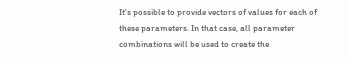It's possible to provide vectors of values for each of these parameters. In that case, all parameter combinations will be used to create the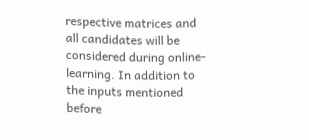respective matrices and all candidates will be considered during online-learning. In addition to the inputs mentioned before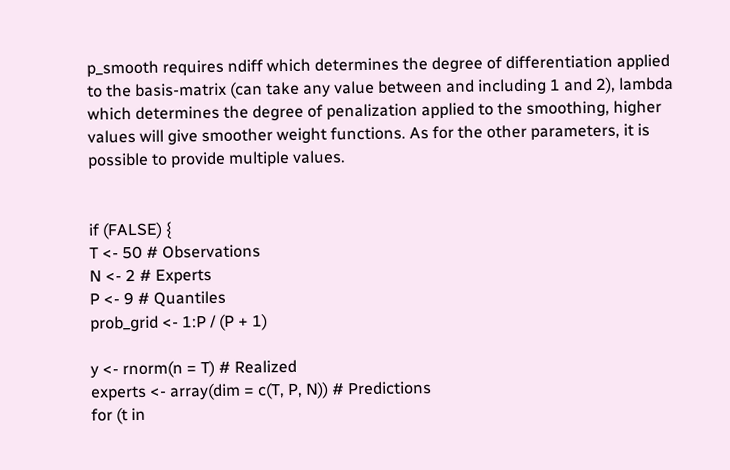p_smooth requires ndiff which determines the degree of differentiation applied to the basis-matrix (can take any value between and including 1 and 2), lambda which determines the degree of penalization applied to the smoothing, higher values will give smoother weight functions. As for the other parameters, it is possible to provide multiple values.


if (FALSE) {
T <- 50 # Observations
N <- 2 # Experts
P <- 9 # Quantiles
prob_grid <- 1:P / (P + 1)

y <- rnorm(n = T) # Realized
experts <- array(dim = c(T, P, N)) # Predictions
for (t in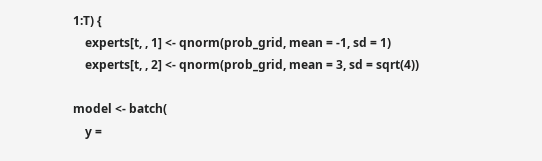1:T) {
    experts[t, , 1] <- qnorm(prob_grid, mean = -1, sd = 1)
    experts[t, , 2] <- qnorm(prob_grid, mean = 3, sd = sqrt(4))

model <- batch(
    y =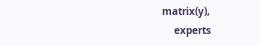matrix(y),
    experts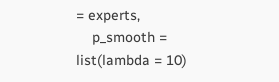= experts,
    p_smooth = list(lambda = 10)